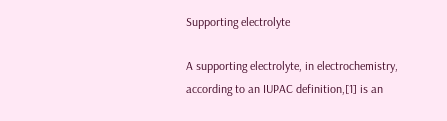Supporting electrolyte

A supporting electrolyte, in electrochemistry, according to an IUPAC definition,[1] is an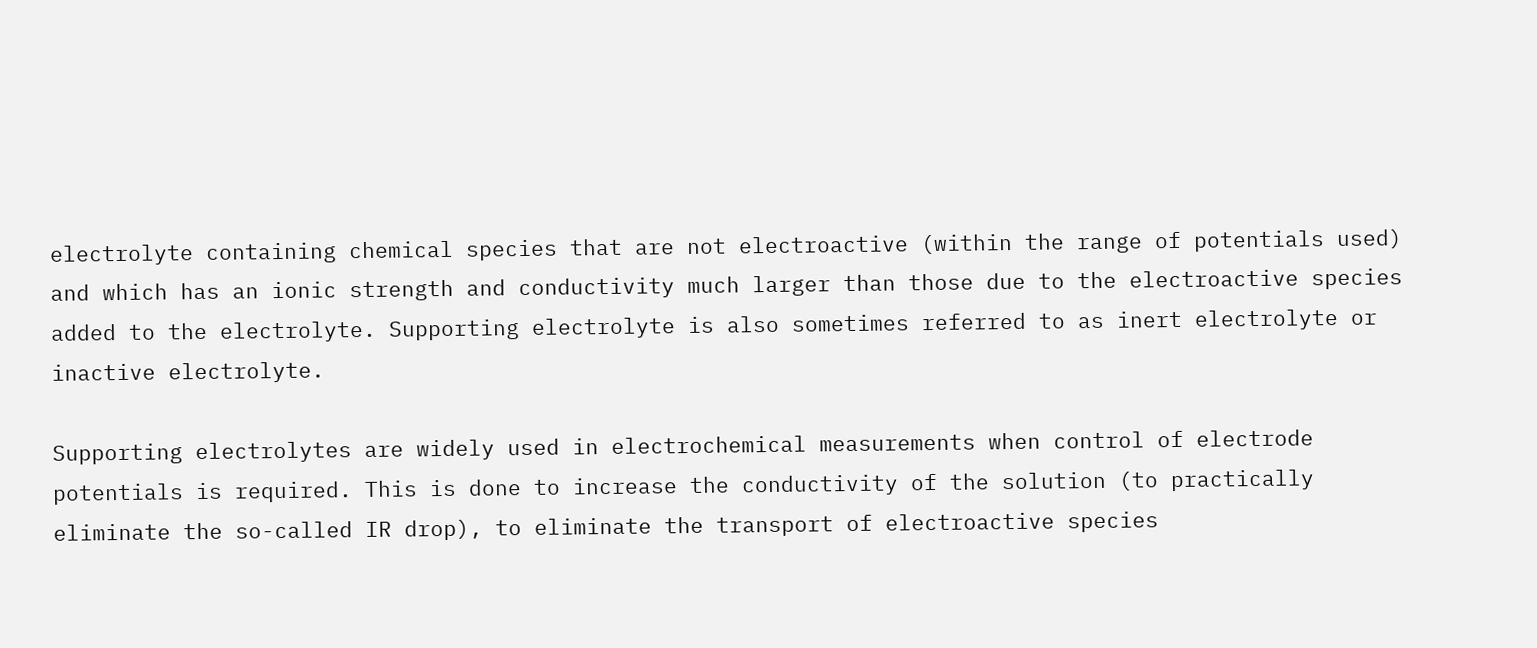electrolyte containing chemical species that are not electroactive (within the range of potentials used) and which has an ionic strength and conductivity much larger than those due to the electroactive species added to the electrolyte. Supporting electrolyte is also sometimes referred to as inert electrolyte or inactive electrolyte.

Supporting electrolytes are widely used in electrochemical measurements when control of electrode potentials is required. This is done to increase the conductivity of the solution (to practically eliminate the so-called IR drop), to eliminate the transport of electroactive species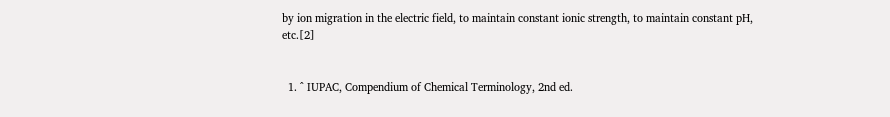by ion migration in the electric field, to maintain constant ionic strength, to maintain constant pH, etc.[2]


  1. ^ IUPAC, Compendium of Chemical Terminology, 2nd ed.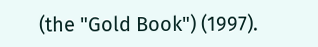(the "Gold Book") (1997).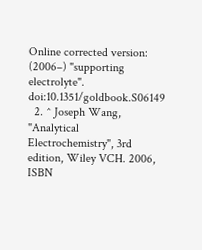Online corrected version:  (2006–) "supporting electrolyte". doi:10.1351/goldbook.S06149
  2. ^ Joseph Wang, "Analytical Electrochemistry", 3rd edition, Wiley VCH. 2006, ISBN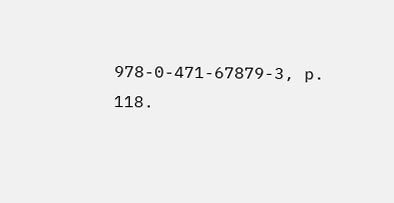978-0-471-67879-3, p. 118.